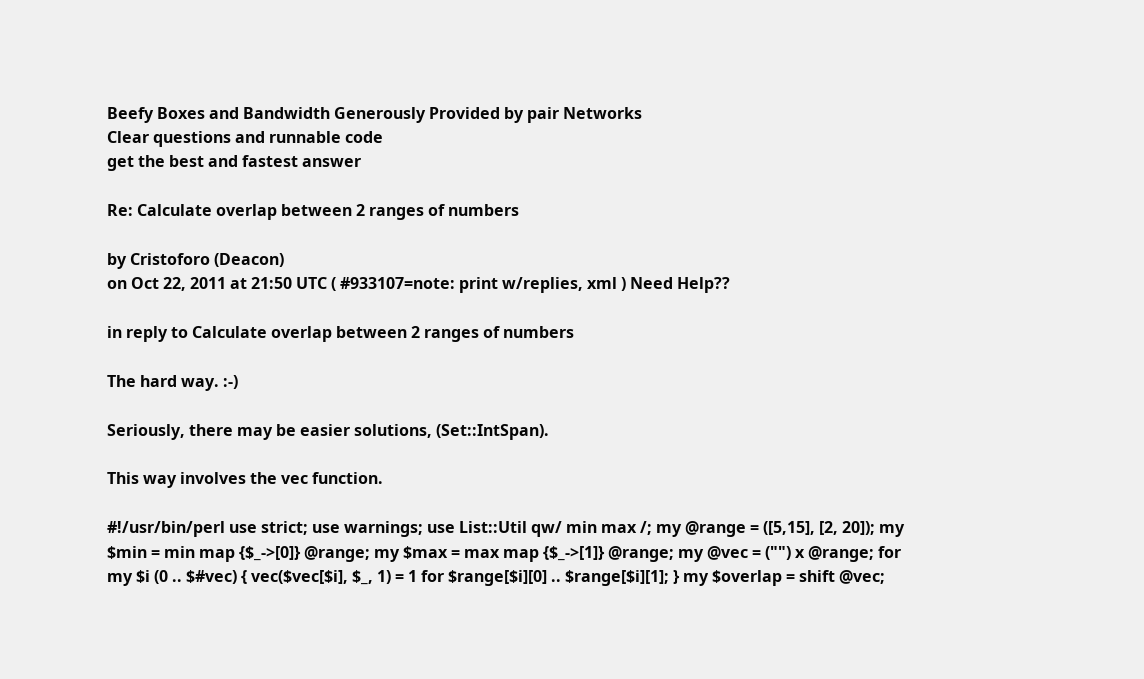Beefy Boxes and Bandwidth Generously Provided by pair Networks
Clear questions and runnable code
get the best and fastest answer

Re: Calculate overlap between 2 ranges of numbers

by Cristoforo (Deacon)
on Oct 22, 2011 at 21:50 UTC ( #933107=note: print w/replies, xml ) Need Help??

in reply to Calculate overlap between 2 ranges of numbers

The hard way. :-)

Seriously, there may be easier solutions, (Set::IntSpan).

This way involves the vec function.

#!/usr/bin/perl use strict; use warnings; use List::Util qw/ min max /; my @range = ([5,15], [2, 20]); my $min = min map {$_->[0]} @range; my $max = max map {$_->[1]} @range; my @vec = ("") x @range; for my $i (0 .. $#vec) { vec($vec[$i], $_, 1) = 1 for $range[$i][0] .. $range[$i][1]; } my $overlap = shift @vec;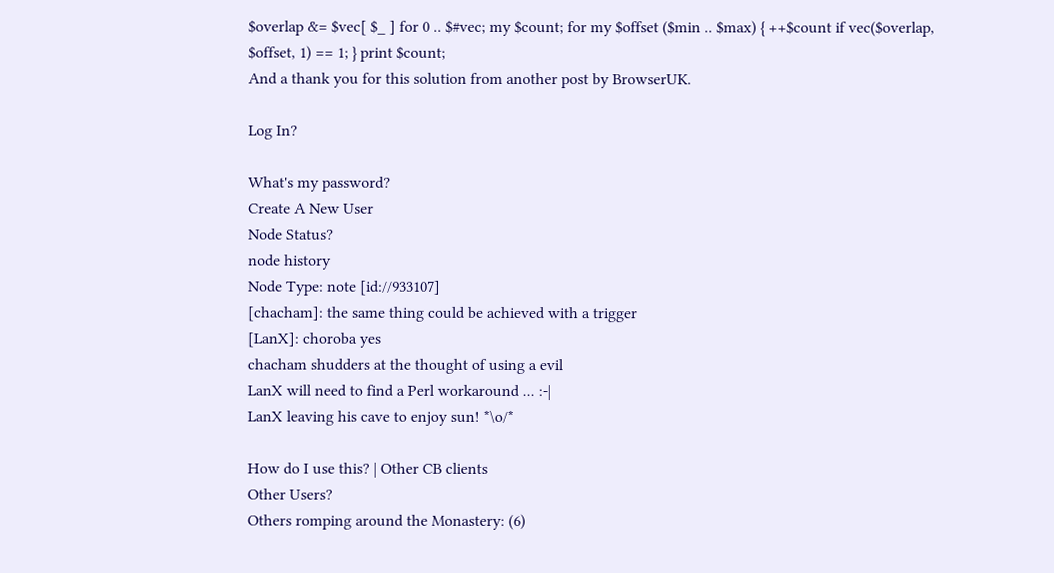$overlap &= $vec[ $_ ] for 0 .. $#vec; my $count; for my $offset ($min .. $max) { ++$count if vec($overlap, $offset, 1) == 1; } print $count;
And a thank you for this solution from another post by BrowserUK.

Log In?

What's my password?
Create A New User
Node Status?
node history
Node Type: note [id://933107]
[chacham]: the same thing could be achieved with a trigger
[LanX]: choroba yes
chacham shudders at the thought of using a evil
LanX will need to find a Perl workaround ... :-|
LanX leaving his cave to enjoy sun! *\o/*

How do I use this? | Other CB clients
Other Users?
Others romping around the Monastery: (6)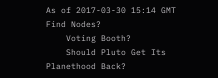As of 2017-03-30 15:14 GMT
Find Nodes?
    Voting Booth?
    Should Pluto Get Its Planethood Back?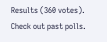Results (360 votes). Check out past polls.